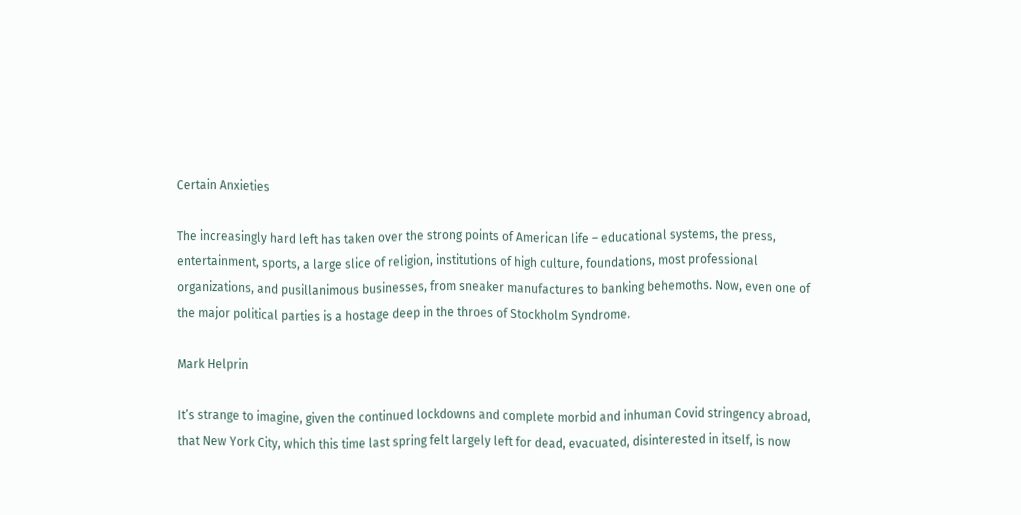Certain Anxieties

The increasingly hard left has taken over the strong points of American life – educational systems, the press, entertainment, sports, a large slice of religion, institutions of high culture, foundations, most professional organizations, and pusillanimous businesses, from sneaker manufactures to banking behemoths. Now, even one of the major political parties is a hostage deep in the throes of Stockholm Syndrome.

Mark Helprin

It’s strange to imagine, given the continued lockdowns and complete morbid and inhuman Covid stringency abroad, that New York City, which this time last spring felt largely left for dead, evacuated, disinterested in itself, is now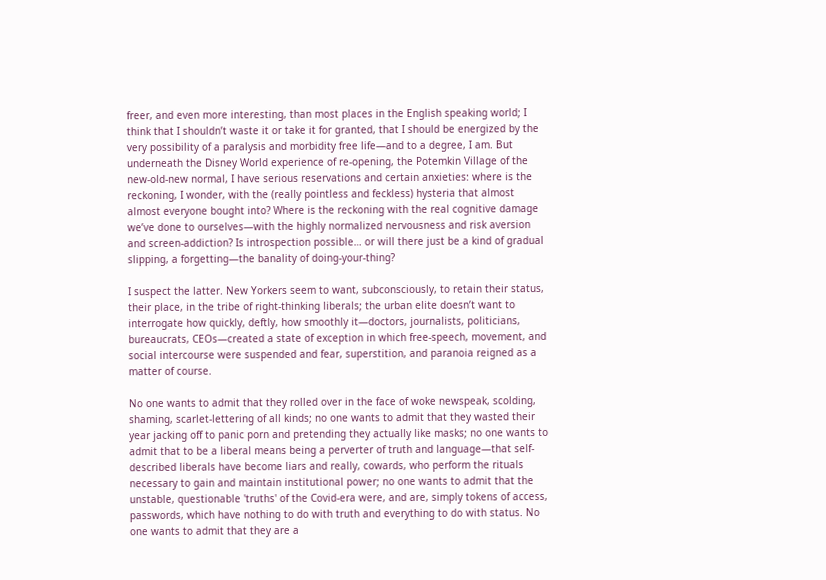freer, and even more interesting, than most places in the English speaking world; I think that I shouldn’t waste it or take it for granted, that I should be energized by the very possibility of a paralysis and morbidity free life—and to a degree, I am. But underneath the Disney World experience of re-opening, the Potemkin Village of the new-old-new normal, I have serious reservations and certain anxieties: where is the reckoning, I wonder, with the (really pointless and feckless) hysteria that almost almost everyone bought into? Where is the reckoning with the real cognitive damage we’ve done to ourselves—with the highly normalized nervousness and risk aversion and screen-addiction? Is introspection possible… or will there just be a kind of gradual slipping, a forgetting—the banality of doing-your-thing?

I suspect the latter. New Yorkers seem to want, subconsciously, to retain their status, their place, in the tribe of right-thinking liberals; the urban elite doesn’t want to interrogate how quickly, deftly, how smoothly it—doctors, journalists, politicians, bureaucrats, CEOs—created a state of exception in which free-speech, movement, and social intercourse were suspended and fear, superstition, and paranoia reigned as a matter of course.

No one wants to admit that they rolled over in the face of woke newspeak, scolding, shaming, scarlet-lettering of all kinds; no one wants to admit that they wasted their year jacking off to panic porn and pretending they actually like masks; no one wants to admit that to be a liberal means being a perverter of truth and language—that self-described liberals have become liars and really, cowards, who perform the rituals necessary to gain and maintain institutional power; no one wants to admit that the unstable, questionable 'truths' of the Covid-era were, and are, simply tokens of access, passwords, which have nothing to do with truth and everything to do with status. No one wants to admit that they are a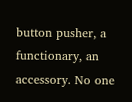button pusher, a functionary, an accessory. No one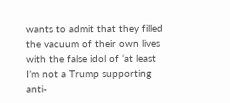wants to admit that they filled the vacuum of their own lives with the false idol of ‘at least I’m not a Trump supporting anti-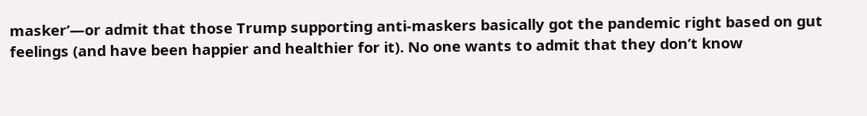masker’—or admit that those Trump supporting anti-maskers basically got the pandemic right based on gut feelings (and have been happier and healthier for it). No one wants to admit that they don’t know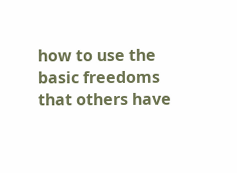how to use the basic freedoms that others have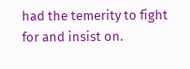had the temerity to fight for and insist on.